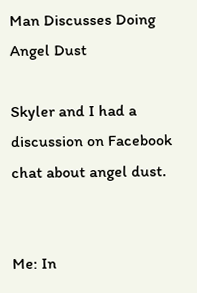Man Discusses Doing Angel Dust

Skyler and I had a discussion on Facebook chat about angel dust.


Me: In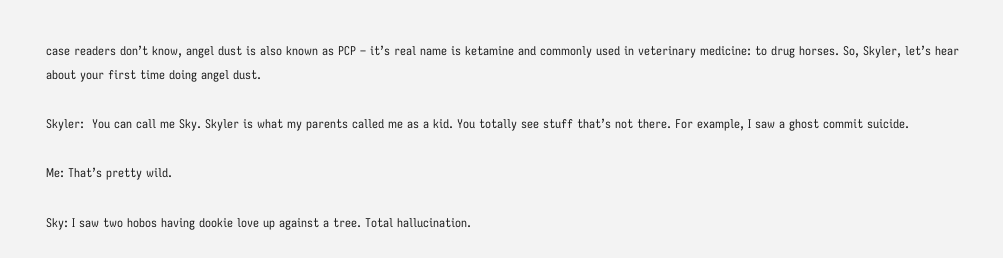case readers don’t know, angel dust is also known as PCP – it’s real name is ketamine and commonly used in veterinary medicine: to drug horses. So, Skyler, let’s hear about your first time doing angel dust.

Skyler:  You can call me Sky. Skyler is what my parents called me as a kid. You totally see stuff that’s not there. For example, I saw a ghost commit suicide.

Me: That’s pretty wild.

Sky: I saw two hobos having dookie love up against a tree. Total hallucination.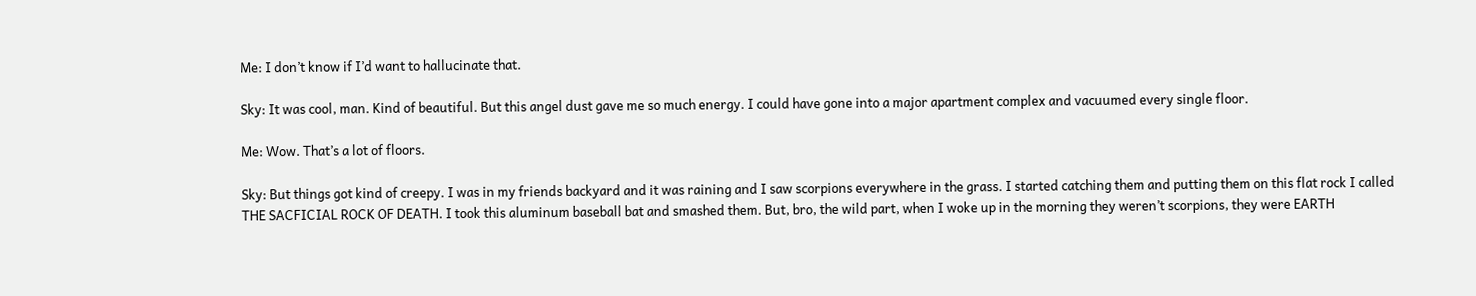Me: I don’t know if I’d want to hallucinate that.

Sky: It was cool, man. Kind of beautiful. But this angel dust gave me so much energy. I could have gone into a major apartment complex and vacuumed every single floor.

Me: Wow. That’s a lot of floors.

Sky: But things got kind of creepy. I was in my friends backyard and it was raining and I saw scorpions everywhere in the grass. I started catching them and putting them on this flat rock I called THE SACFICIAL ROCK OF DEATH. I took this aluminum baseball bat and smashed them. But, bro, the wild part, when I woke up in the morning they weren’t scorpions, they were EARTH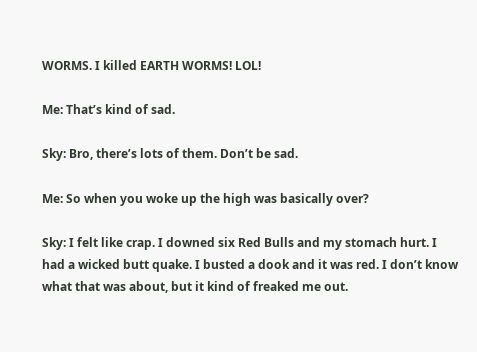WORMS. I killed EARTH WORMS! LOL!

Me: That’s kind of sad.

Sky: Bro, there’s lots of them. Don’t be sad.

Me: So when you woke up the high was basically over?

Sky: I felt like crap. I downed six Red Bulls and my stomach hurt. I had a wicked butt quake. I busted a dook and it was red. I don’t know what that was about, but it kind of freaked me out.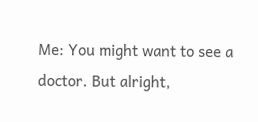Me: You might want to see a doctor. But alright,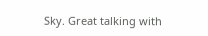Sky. Great talking with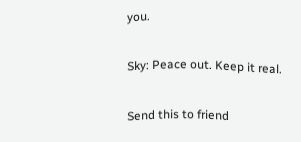you.

Sky: Peace out. Keep it real.

Send this to friend